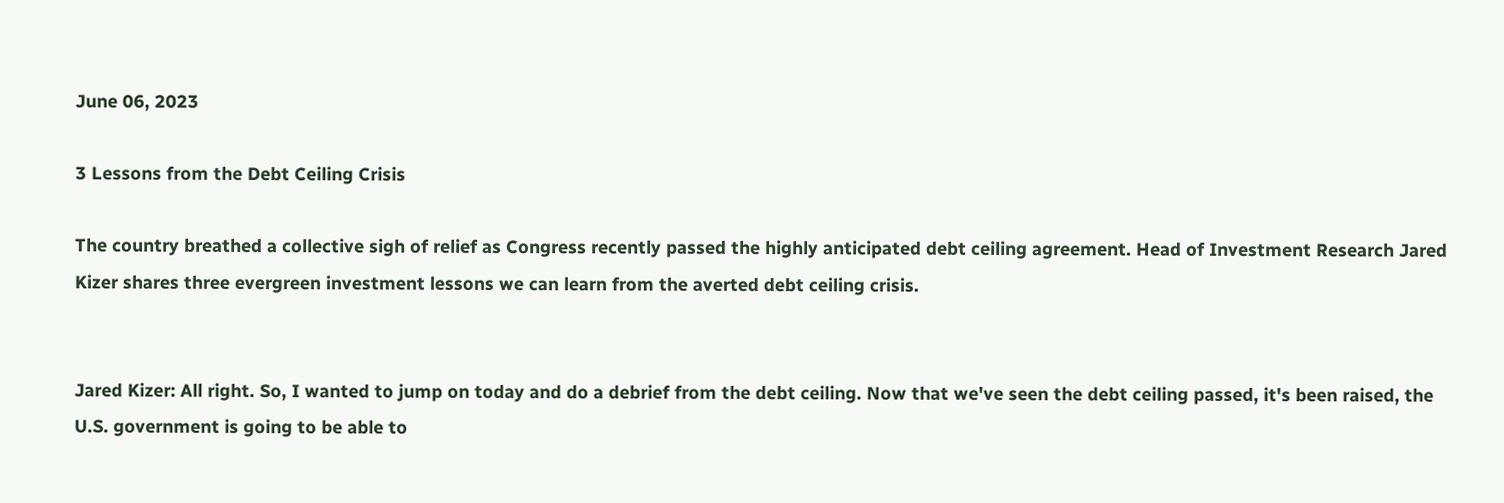June 06, 2023

3 Lessons from the Debt Ceiling Crisis

The country breathed a collective sigh of relief as Congress recently passed the highly anticipated debt ceiling agreement. Head of Investment Research Jared Kizer shares three evergreen investment lessons we can learn from the averted debt ceiling crisis.


Jared Kizer: All right. So, I wanted to jump on today and do a debrief from the debt ceiling. Now that we've seen the debt ceiling passed, it's been raised, the U.S. government is going to be able to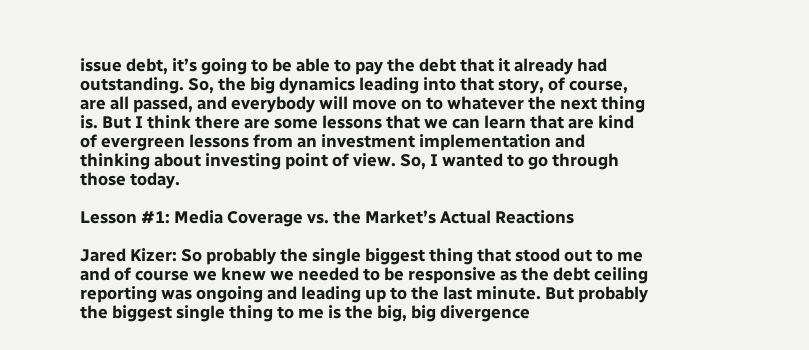issue debt, it’s going to be able to pay the debt that it already had outstanding. So, the big dynamics leading into that story, of course, are all passed, and everybody will move on to whatever the next thing is. But I think there are some lessons that we can learn that are kind of evergreen lessons from an investment implementation and thinking about investing point of view. So, I wanted to go through those today.

Lesson #1: Media Coverage vs. the Market’s Actual Reactions

Jared Kizer: So probably the single biggest thing that stood out to me and of course we knew we needed to be responsive as the debt ceiling reporting was ongoing and leading up to the last minute. But probably the biggest single thing to me is the big, big divergence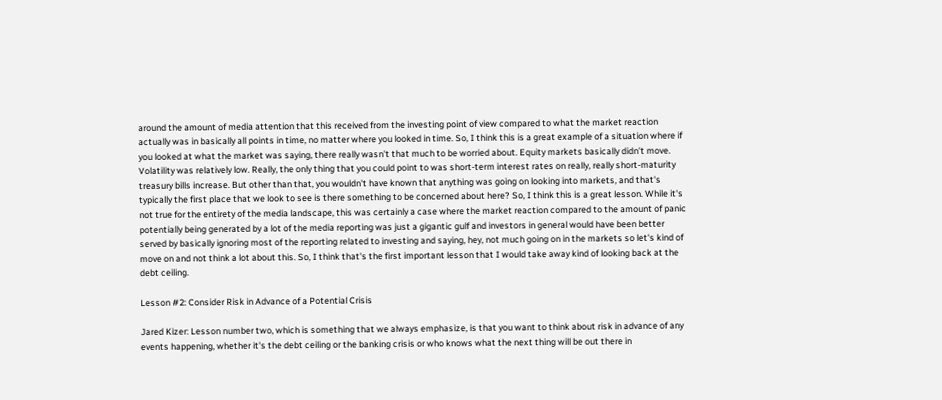around the amount of media attention that this received from the investing point of view compared to what the market reaction actually was in basically all points in time, no matter where you looked in time. So, I think this is a great example of a situation where if you looked at what the market was saying, there really wasn't that much to be worried about. Equity markets basically didn't move. Volatility was relatively low. Really, the only thing that you could point to was short-term interest rates on really, really short-maturity treasury bills increase. But other than that, you wouldn't have known that anything was going on looking into markets, and that's typically the first place that we look to see is there something to be concerned about here? So, I think this is a great lesson. While it's not true for the entirety of the media landscape, this was certainly a case where the market reaction compared to the amount of panic potentially being generated by a lot of the media reporting was just a gigantic gulf and investors in general would have been better served by basically ignoring most of the reporting related to investing and saying, hey, not much going on in the markets so let's kind of move on and not think a lot about this. So, I think that's the first important lesson that I would take away kind of looking back at the debt ceiling.

Lesson #2: Consider Risk in Advance of a Potential Crisis

Jared Kizer: Lesson number two, which is something that we always emphasize, is that you want to think about risk in advance of any events happening, whether it's the debt ceiling or the banking crisis or who knows what the next thing will be out there in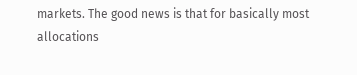markets. The good news is that for basically most allocations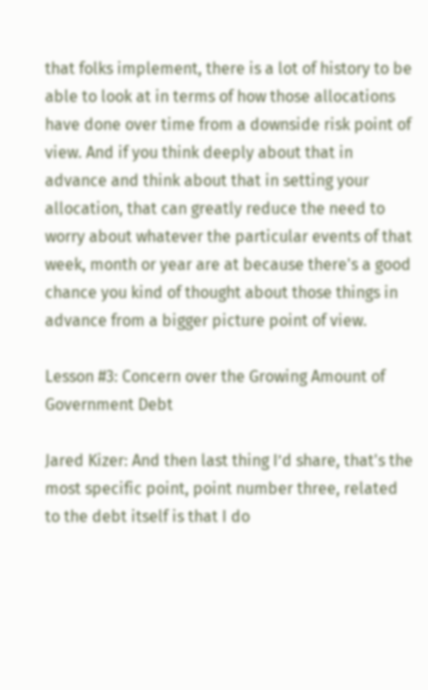that folks implement, there is a lot of history to be able to look at in terms of how those allocations have done over time from a downside risk point of view. And if you think deeply about that in advance and think about that in setting your allocation, that can greatly reduce the need to worry about whatever the particular events of that week, month or year are at because there's a good chance you kind of thought about those things in advance from a bigger picture point of view.

Lesson #3: Concern over the Growing Amount of Government Debt

Jared Kizer: And then last thing I’d share, that's the most specific point, point number three, related to the debt itself is that I do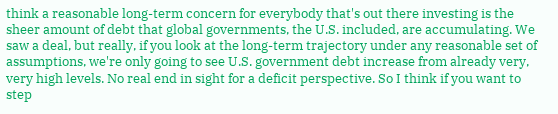think a reasonable long-term concern for everybody that's out there investing is the sheer amount of debt that global governments, the U.S. included, are accumulating. We saw a deal, but really, if you look at the long-term trajectory under any reasonable set of assumptions, we're only going to see U.S. government debt increase from already very, very high levels. No real end in sight for a deficit perspective. So I think if you want to step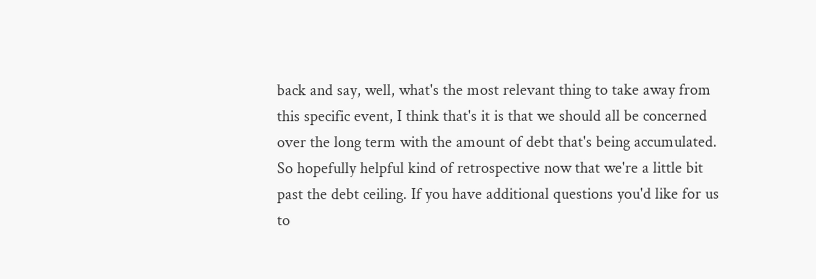back and say, well, what's the most relevant thing to take away from this specific event, I think that's it is that we should all be concerned over the long term with the amount of debt that's being accumulated. So hopefully helpful kind of retrospective now that we're a little bit past the debt ceiling. If you have additional questions you'd like for us to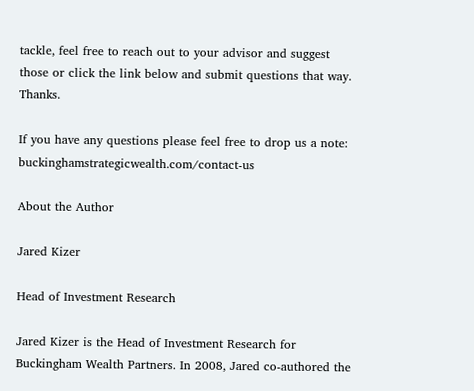tackle, feel free to reach out to your advisor and suggest those or click the link below and submit questions that way. Thanks.

If you have any questions please feel free to drop us a note: buckinghamstrategicwealth.com/contact-us

About the Author

Jared Kizer

Head of Investment Research

Jared Kizer is the Head of Investment Research for Buckingham Wealth Partners. In 2008, Jared co-authored the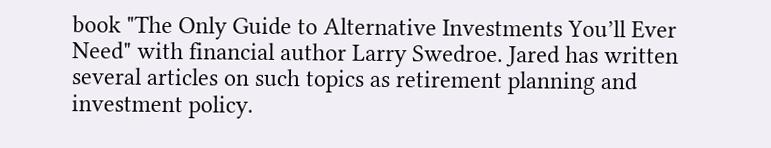book "The Only Guide to Alternative Investments You’ll Ever Need" with financial author Larry Swedroe. Jared has written several articles on such topics as retirement planning and investment policy.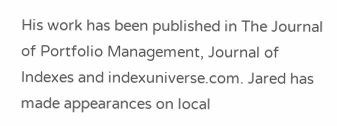His work has been published in The Journal of Portfolio Management, Journal of Indexes and indexuniverse.com. Jared has made appearances on local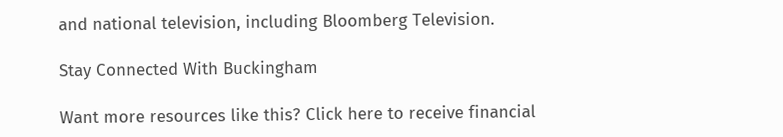and national television, including Bloomberg Television.

Stay Connected With Buckingham

Want more resources like this? Click here to receive financial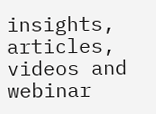insights, articles, videos and webinar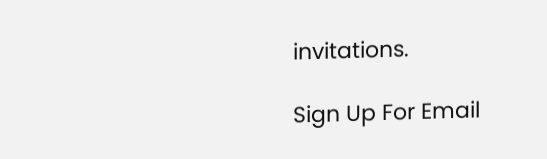invitations.

Sign Up For Email